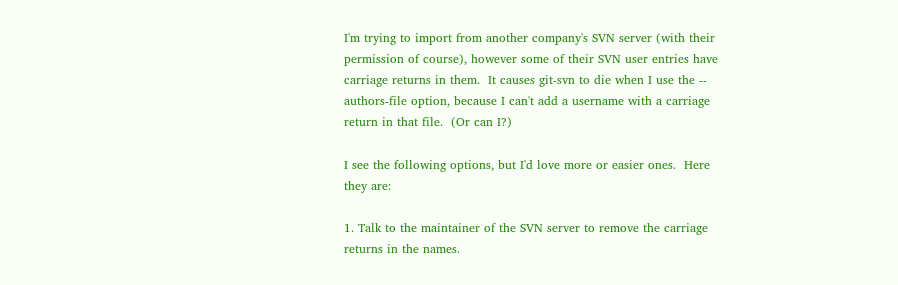I'm trying to import from another company's SVN server (with their
permission of course), however some of their SVN user entries have
carriage returns in them.  It causes git-svn to die when I use the --
authors-file option, because I can't add a username with a carriage
return in that file.  (Or can I?)

I see the following options, but I'd love more or easier ones.  Here
they are:

1. Talk to the maintainer of the SVN server to remove the carriage
returns in the names.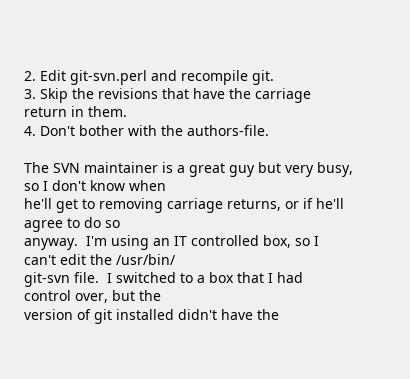2. Edit git-svn.perl and recompile git.
3. Skip the revisions that have the carriage return in them.
4. Don't bother with the authors-file.

The SVN maintainer is a great guy but very busy, so I don't know when
he'll get to removing carriage returns, or if he'll agree to do so
anyway.  I'm using an IT controlled box, so I can't edit the /usr/bin/
git-svn file.  I switched to a box that I had control over, but the
version of git installed didn't have the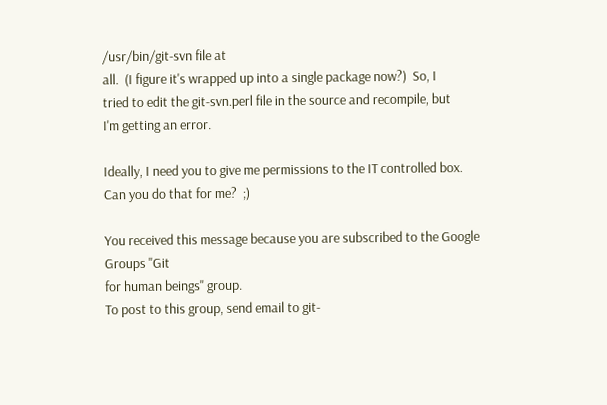/usr/bin/git-svn file at
all.  (I figure it's wrapped up into a single package now?)  So, I
tried to edit the git-svn.perl file in the source and recompile, but
I'm getting an error.

Ideally, I need you to give me permissions to the IT controlled box.
Can you do that for me?  ;)

You received this message because you are subscribed to the Google Groups "Git
for human beings" group.
To post to this group, send email to git-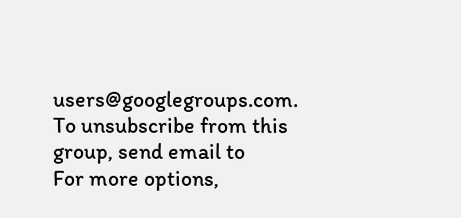users@googlegroups.com.
To unsubscribe from this group, send email to
For more options,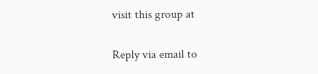visit this group at

Reply via email to